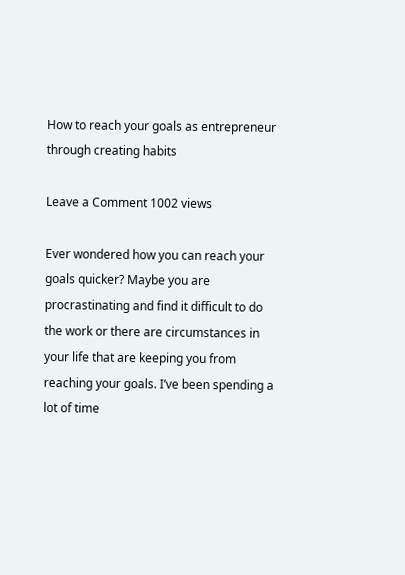How to reach your goals as entrepreneur through creating habits

Leave a Comment 1002 views

Ever wondered how you can reach your goals quicker? Maybe you are procrastinating and find it difficult to do the work or there are circumstances in your life that are keeping you from reaching your goals. I’ve been spending a lot of time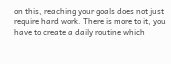on this, reaching your goals does not just require hard work. There is more to it, you have to create a daily routine which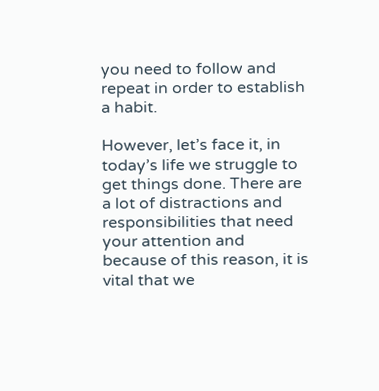you need to follow and repeat in order to establish a habit.

However, let’s face it, in today’s life we struggle to get things done. There are a lot of distractions and responsibilities that need your attention and because of this reason, it is vital that we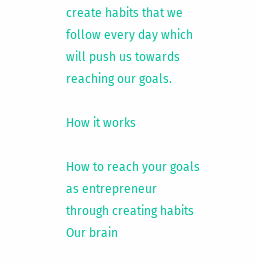create habits that we follow every day which will push us towards reaching our goals.

How it works

How to reach your goals as entrepreneur through creating habits
Our brain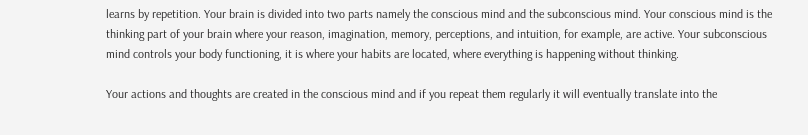learns by repetition. Your brain is divided into two parts namely the conscious mind and the subconscious mind. Your conscious mind is the thinking part of your brain where your reason, imagination, memory, perceptions, and intuition, for example, are active. Your subconscious mind controls your body functioning, it is where your habits are located, where everything is happening without thinking.

Your actions and thoughts are created in the conscious mind and if you repeat them regularly it will eventually translate into the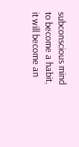subconscious mind to become a habit, it will become an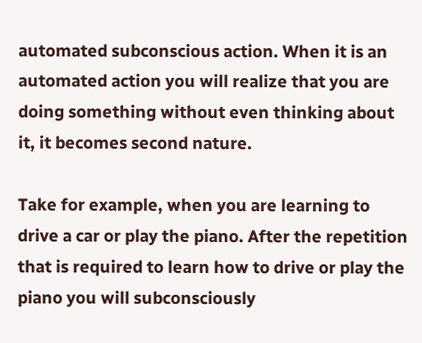automated subconscious action. When it is an automated action you will realize that you are doing something without even thinking about it, it becomes second nature.

Take for example, when you are learning to drive a car or play the piano. After the repetition that is required to learn how to drive or play the piano you will subconsciously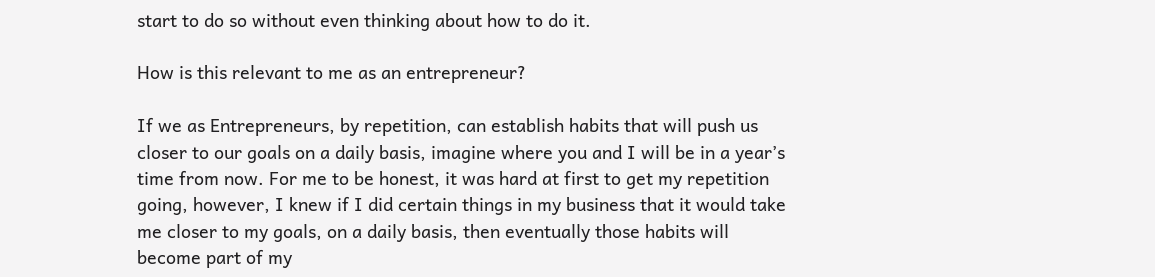start to do so without even thinking about how to do it.

How is this relevant to me as an entrepreneur?

If we as Entrepreneurs, by repetition, can establish habits that will push us closer to our goals on a daily basis, imagine where you and I will be in a year’s time from now. For me to be honest, it was hard at first to get my repetition going, however, I knew if I did certain things in my business that it would take me closer to my goals, on a daily basis, then eventually those habits will become part of my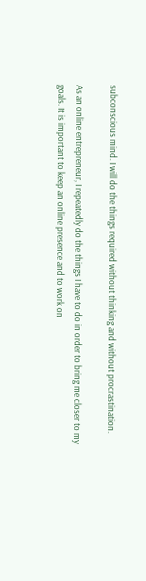subconscious mind. I will do the things required without thinking and without procrastination.

As an online entrepreneur, I repeatedly do the things I have to do in order to bring me closer to my goals. It is important to keep an online presence and to work on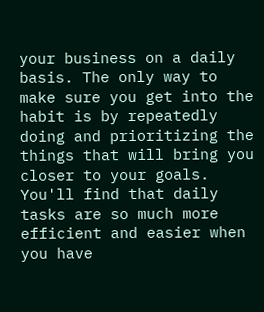your business on a daily basis. The only way to make sure you get into the habit is by repeatedly doing and prioritizing the things that will bring you closer to your goals. You'll find that daily tasks are so much more efficient and easier when you have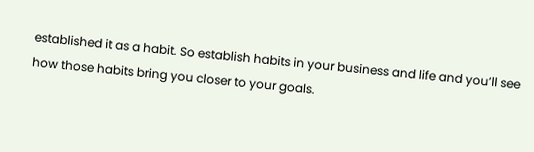established it as a habit. So establish habits in your business and life and you’ll see how those habits bring you closer to your goals.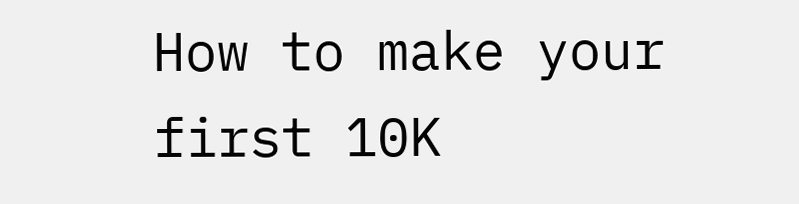How to make your first 10K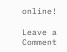online!

Leave a Comment